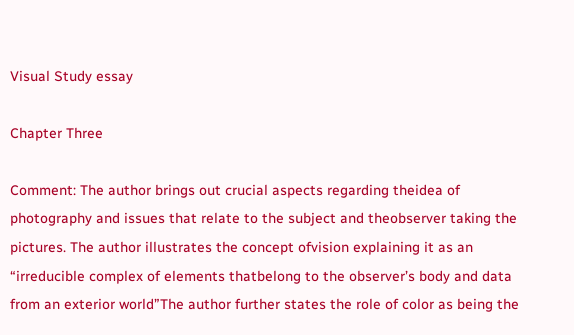Visual Study essay

Chapter Three

Comment: The author brings out crucial aspects regarding theidea of photography and issues that relate to the subject and theobserver taking the pictures. The author illustrates the concept ofvision explaining it as an “irreducible complex of elements thatbelong to the observer’s body and data from an exterior world”The author further states the role of color as being the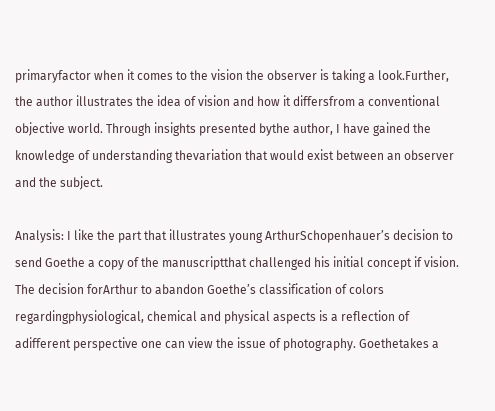primaryfactor when it comes to the vision the observer is taking a look.Further, the author illustrates the idea of vision and how it differsfrom a conventional objective world. Through insights presented bythe author, I have gained the knowledge of understanding thevariation that would exist between an observer and the subject.

Analysis: I like the part that illustrates young ArthurSchopenhauer’s decision to send Goethe a copy of the manuscriptthat challenged his initial concept if vision. The decision forArthur to abandon Goethe’s classification of colors regardingphysiological, chemical and physical aspects is a reflection of adifferent perspective one can view the issue of photography. Goethetakes a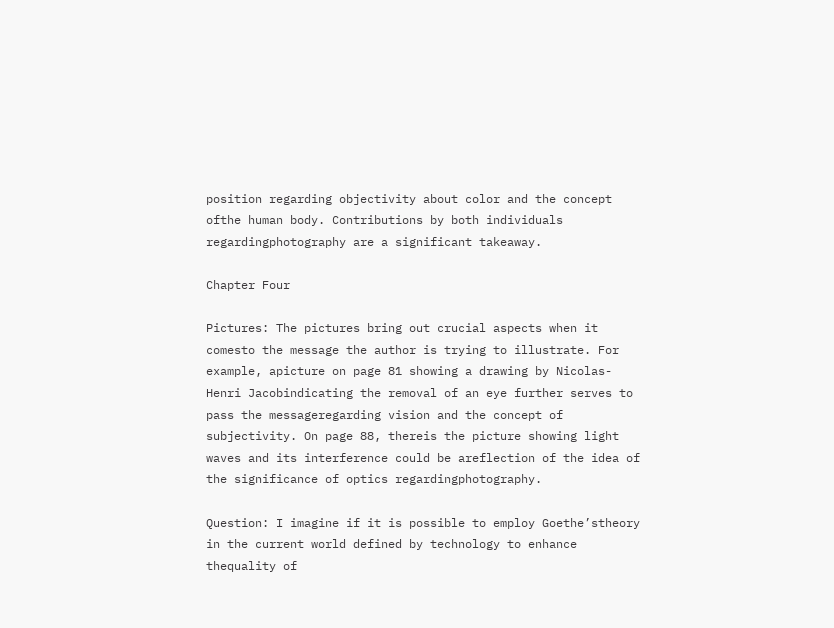position regarding objectivity about color and the concept ofthe human body. Contributions by both individuals regardingphotography are a significant takeaway.

Chapter Four

Pictures: The pictures bring out crucial aspects when it comesto the message the author is trying to illustrate. For example, apicture on page 81 showing a drawing by Nicolas-Henri Jacobindicating the removal of an eye further serves to pass the messageregarding vision and the concept of subjectivity. On page 88, thereis the picture showing light waves and its interference could be areflection of the idea of the significance of optics regardingphotography.

Question: I imagine if it is possible to employ Goethe’stheory in the current world defined by technology to enhance thequality of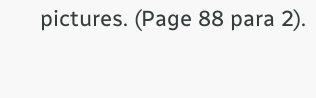pictures. (Page 88 para 2).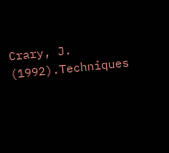Crary, J. (1992).Techniques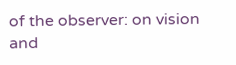of the observer: on vision and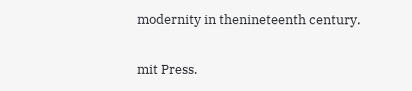modernity in thenineteenth century.

mit Press.